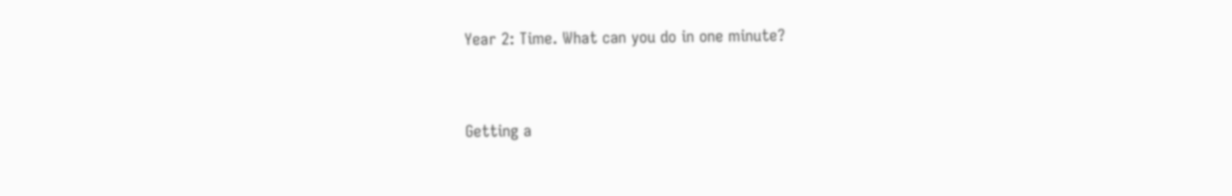Year 2: Time. What can you do in one minute?


Getting a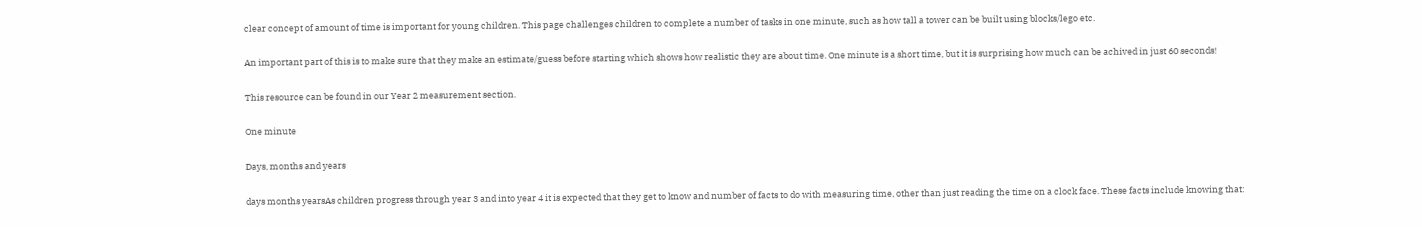clear concept of amount of time is important for young children. This page challenges children to complete a number of tasks in one minute, such as how tall a tower can be built using blocks/lego etc.

An important part of this is to make sure that they make an estimate/guess before starting which shows how realistic they are about time. One minute is a short time, but it is surprising how much can be achived in just 60 seconds!

This resource can be found in our Year 2 measurement section.

One minute

Days, months and years

days months yearsAs children progress through year 3 and into year 4 it is expected that they get to know and number of facts to do with measuring time, other than just reading the time on a clock face. These facts include knowing that: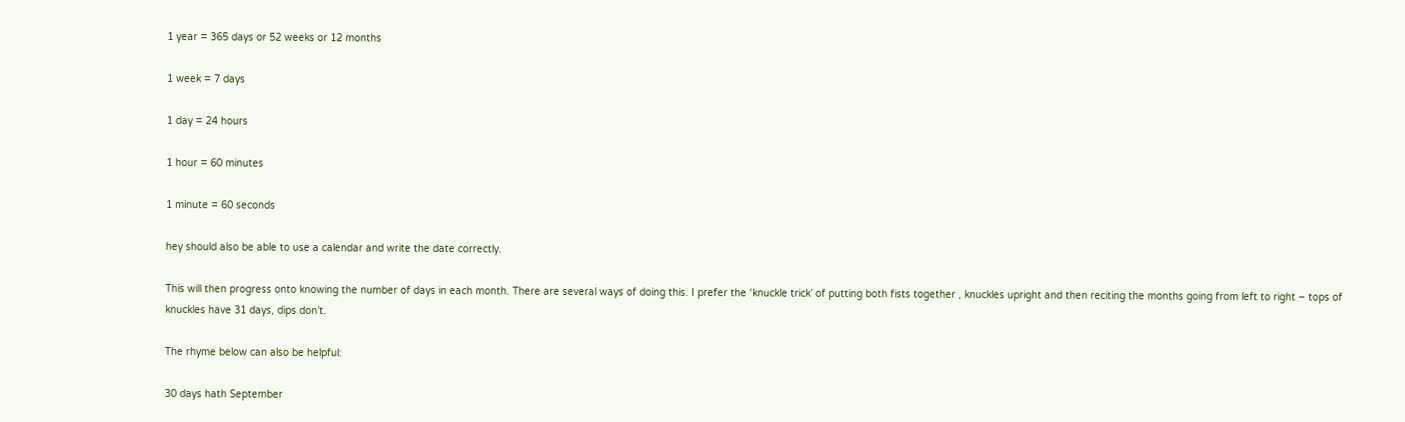1 year = 365 days or 52 weeks or 12 months

1 week = 7 days

1 day = 24 hours

1 hour = 60 minutes

1 minute = 60 seconds

hey should also be able to use a calendar and write the date correctly.

This will then progress onto knowing the number of days in each month. There are several ways of doing this. I prefer the ‘knuckle trick’ of putting both fists together , knuckles upright and then reciting the months going from left to right – tops of knuckles have 31 days, dips don’t.

The rhyme below can also be helpful:

30 days hath September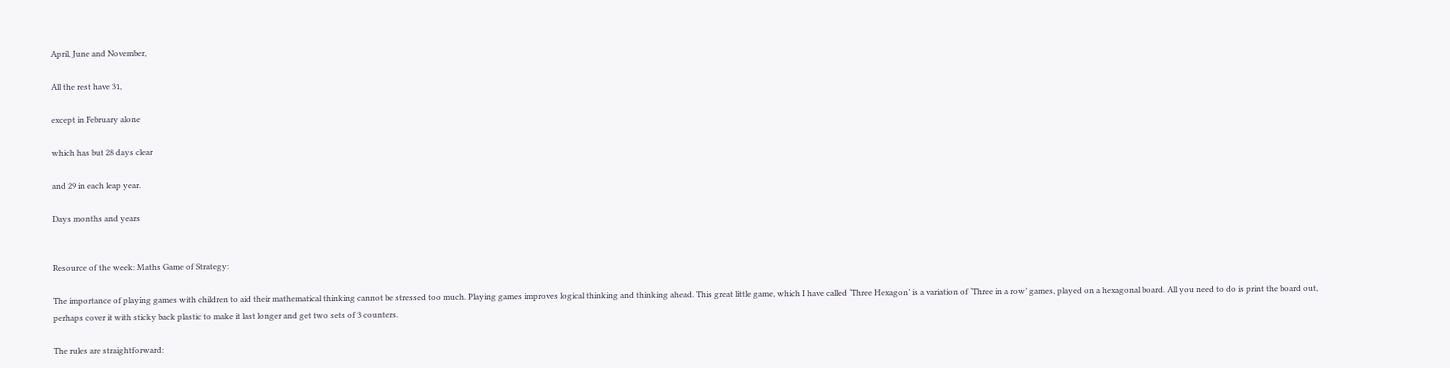April, June and November,

All the rest have 31,

except in February alone

which has but 28 days clear

and 29 in each leap year.

Days months and years


Resource of the week: Maths Game of Strategy:

The importance of playing games with children to aid their mathematical thinking cannot be stressed too much. Playing games improves logical thinking and thinking ahead. This great little game, which I have called ‘Three Hexagon’ is a variation of ‘Three in a row’ games, played on a hexagonal board. All you need to do is print the board out, perhaps cover it with sticky back plastic to make it last longer and get two sets of 3 counters.

The rules are straightforward: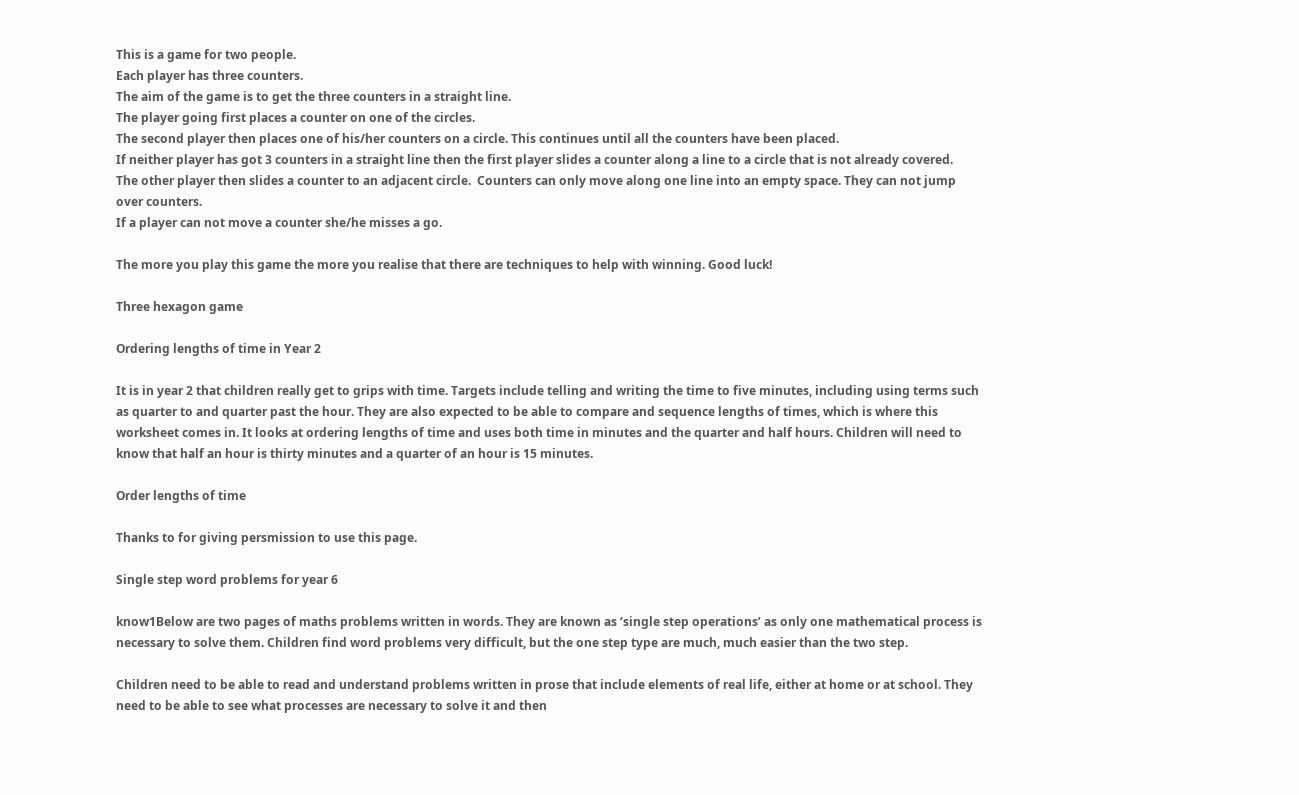This is a game for two people.
Each player has three counters.
The aim of the game is to get the three counters in a straight line.
The player going first places a counter on one of the circles.
The second player then places one of his/her counters on a circle. This continues until all the counters have been placed.
If neither player has got 3 counters in a straight line then the first player slides a counter along a line to a circle that is not already covered.
The other player then slides a counter to an adjacent circle.  Counters can only move along one line into an empty space. They can not jump over counters.
If a player can not move a counter she/he misses a go.

The more you play this game the more you realise that there are techniques to help with winning. Good luck!

Three hexagon game

Ordering lengths of time in Year 2

It is in year 2 that children really get to grips with time. Targets include telling and writing the time to five minutes, including using terms such as quarter to and quarter past the hour. They are also expected to be able to compare and sequence lengths of times, which is where this worksheet comes in. It looks at ordering lengths of time and uses both time in minutes and the quarter and half hours. Children will need to know that half an hour is thirty minutes and a quarter of an hour is 15 minutes.

Order lengths of time

Thanks to for giving persmission to use this page.

Single step word problems for year 6

know1Below are two pages of maths problems written in words. They are known as ‘single step operations’ as only one mathematical process is necessary to solve them. Children find word problems very difficult, but the one step type are much, much easier than the two step.

Children need to be able to read and understand problems written in prose that include elements of real life, either at home or at school. They need to be able to see what processes are necessary to solve it and then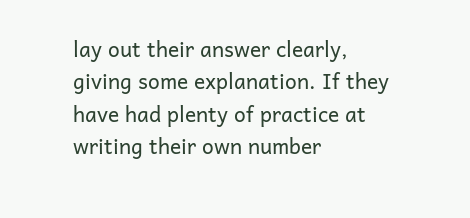lay out their answer clearly, giving some explanation. If they have had plenty of practice at writing their own number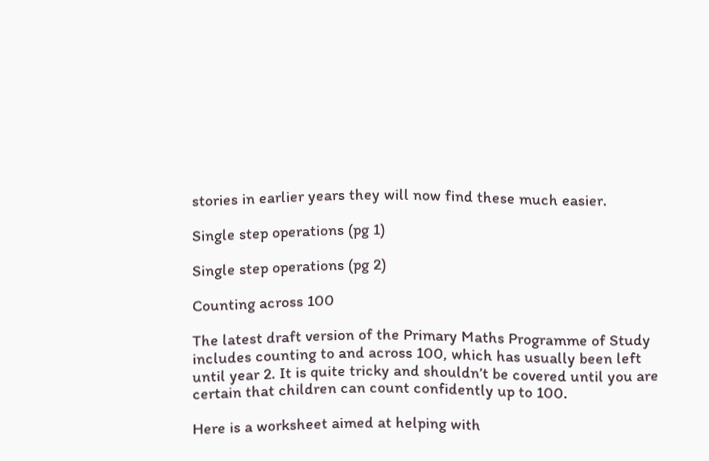stories in earlier years they will now find these much easier.

Single step operations (pg 1)

Single step operations (pg 2)

Counting across 100

The latest draft version of the Primary Maths Programme of Study includes counting to and across 100, which has usually been left until year 2. It is quite tricky and shouldn’t be covered until you are certain that children can count confidently up to 100.

Here is a worksheet aimed at helping with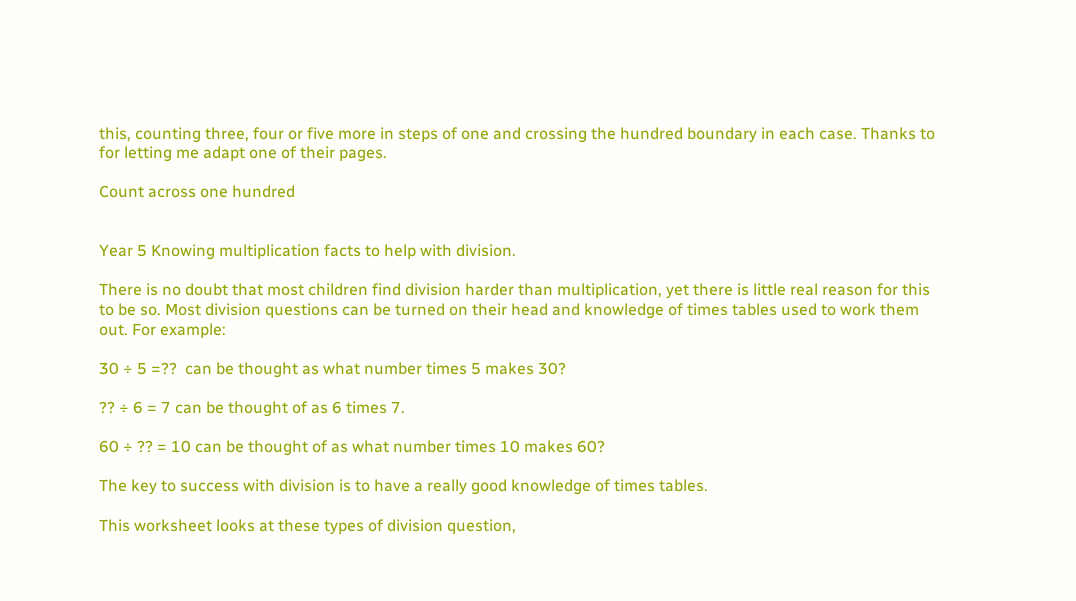this, counting three, four or five more in steps of one and crossing the hundred boundary in each case. Thanks to for letting me adapt one of their pages.

Count across one hundred


Year 5 Knowing multiplication facts to help with division.

There is no doubt that most children find division harder than multiplication, yet there is little real reason for this to be so. Most division questions can be turned on their head and knowledge of times tables used to work them out. For example:

30 ÷ 5 =??  can be thought as what number times 5 makes 30?

?? ÷ 6 = 7 can be thought of as 6 times 7.

60 ÷ ?? = 10 can be thought of as what number times 10 makes 60?

The key to success with division is to have a really good knowledge of times tables.

This worksheet looks at these types of division question,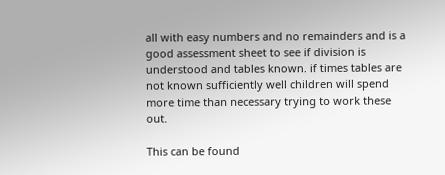all with easy numbers and no remainders and is a good assessment sheet to see if division is understood and tables known. if times tables are not known sufficiently well children will spend more time than necessary trying to work these out.

This can be found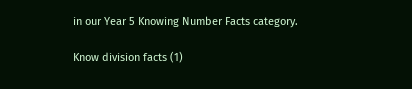in our Year 5 Knowing Number Facts category.

Know division facts (1)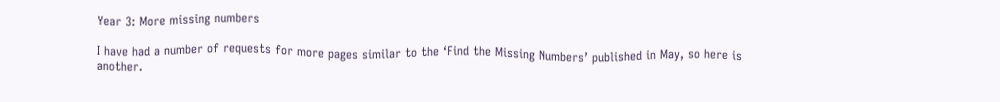Year 3: More missing numbers

I have had a number of requests for more pages similar to the ‘Find the Missing Numbers’ published in May, so here is another.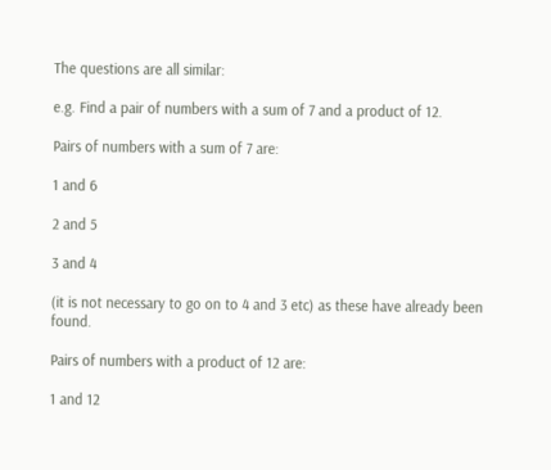The questions are all similar:

e.g. Find a pair of numbers with a sum of 7 and a product of 12.

Pairs of numbers with a sum of 7 are:

1 and 6

2 and 5

3 and 4

(it is not necessary to go on to 4 and 3 etc) as these have already been found.

Pairs of numbers with a product of 12 are:

1 and 12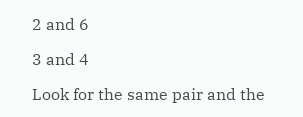2 and 6

3 and 4

Look for the same pair and the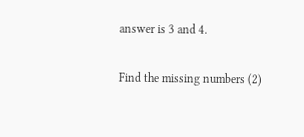answer is 3 and 4.

Find the missing numbers (2)